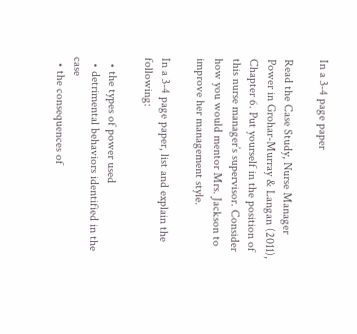In a 3-4 page paper

Read the Case Study, Nurse Manager Power in Grohar-Murray & Langan (2011), Chapter 6. Put yourself in the position of this nurse manager’s supervisor. Consider how you would mentor Mrs. Jackson to improve her management style.

In a 3-4 page paper, list and explain the following:

  • the types of power used
  • detrimental behaviors identified in the case
  • the consequences of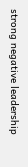strong negative leadership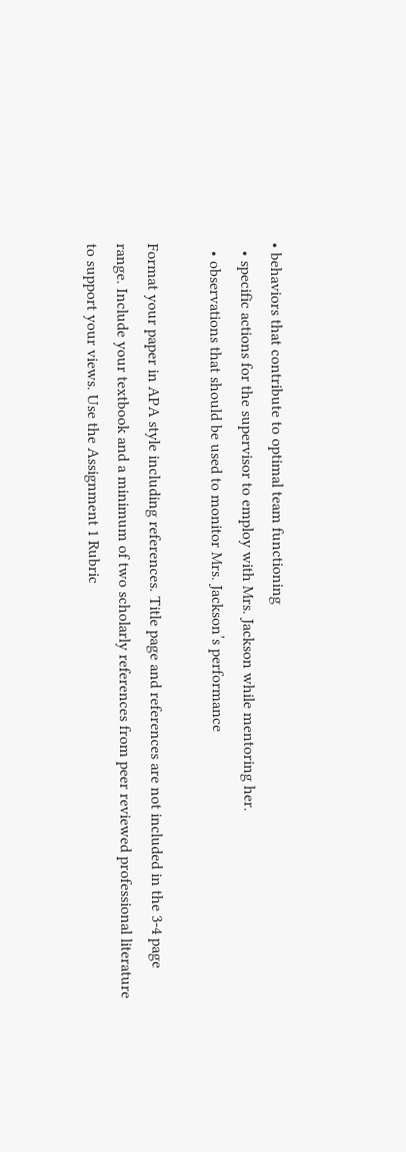• behaviors that contribute to optimal team functioning
  • specific actions for the supervisor to employ with Mrs. Jackson while mentoring her.
  • observations that should be used to monitor Mrs. Jackson’s performance

Format your paper in APA style including references. Title page and references are not included in the 3-4 page range. Include your textbook and a minimum of two scholarly references from peer reviewed professional literature to support your views. Use the Assignment 1 Rubric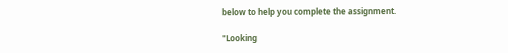below to help you complete the assignment.

"Looking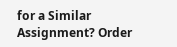for a Similar Assignment? Order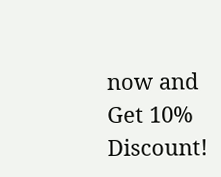now and Get 10% Discount!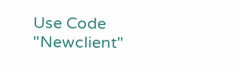Use Code "Newclient"